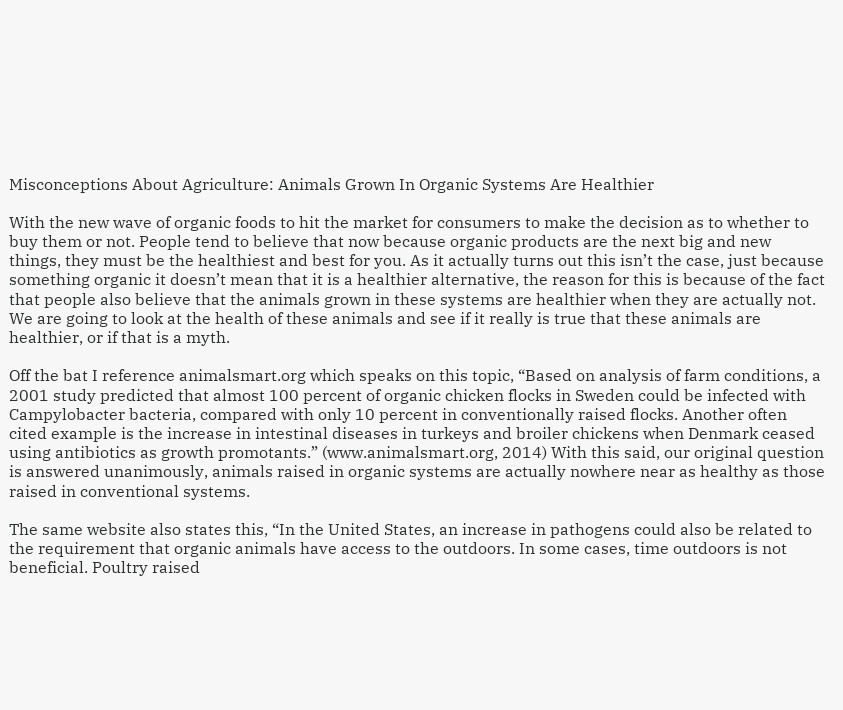Misconceptions About Agriculture: Animals Grown In Organic Systems Are Healthier

With the new wave of organic foods to hit the market for consumers to make the decision as to whether to buy them or not. People tend to believe that now because organic products are the next big and new things, they must be the healthiest and best for you. As it actually turns out this isn’t the case, just because something organic it doesn’t mean that it is a healthier alternative, the reason for this is because of the fact that people also believe that the animals grown in these systems are healthier when they are actually not. We are going to look at the health of these animals and see if it really is true that these animals are healthier, or if that is a myth.

Off the bat I reference animalsmart.org which speaks on this topic, “Based on analysis of farm conditions, a 2001 study predicted that almost 100 percent of organic chicken flocks in Sweden could be infected with Campylobacter bacteria, compared with only 10 percent in conventionally raised flocks. Another often cited example is the increase in intestinal diseases in turkeys and broiler chickens when Denmark ceased using antibiotics as growth promotants.” (www.animalsmart.org, 2014) With this said, our original question is answered unanimously, animals raised in organic systems are actually nowhere near as healthy as those raised in conventional systems.

The same website also states this, “In the United States, an increase in pathogens could also be related to the requirement that organic animals have access to the outdoors. In some cases, time outdoors is not beneficial. Poultry raised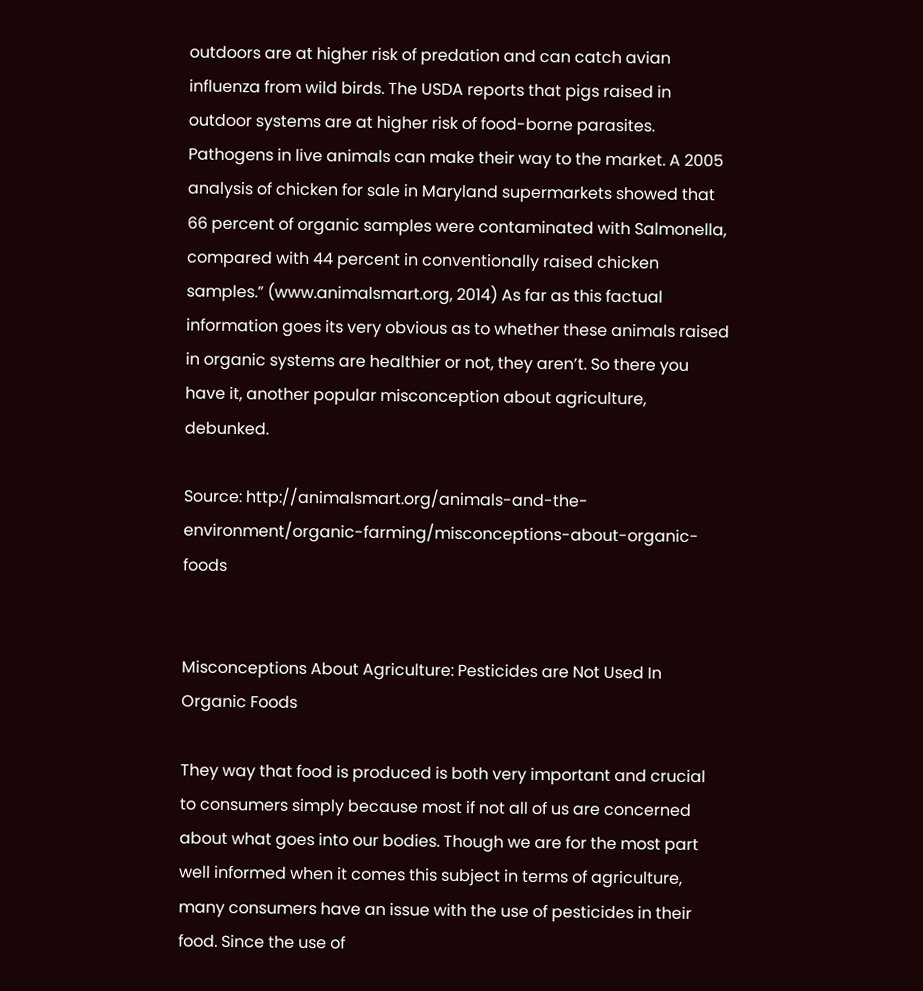outdoors are at higher risk of predation and can catch avian influenza from wild birds. The USDA reports that pigs raised in outdoor systems are at higher risk of food-borne parasites. Pathogens in live animals can make their way to the market. A 2005 analysis of chicken for sale in Maryland supermarkets showed that 66 percent of organic samples were contaminated with Salmonella, compared with 44 percent in conventionally raised chicken samples.” (www.animalsmart.org, 2014) As far as this factual information goes its very obvious as to whether these animals raised in organic systems are healthier or not, they aren’t. So there you have it, another popular misconception about agriculture, debunked.

Source: http://animalsmart.org/animals-and-the-environment/organic-farming/misconceptions-about-organic-foods


Misconceptions About Agriculture: Pesticides are Not Used In Organic Foods

They way that food is produced is both very important and crucial to consumers simply because most if not all of us are concerned about what goes into our bodies. Though we are for the most part well informed when it comes this subject in terms of agriculture, many consumers have an issue with the use of pesticides in their food. Since the use of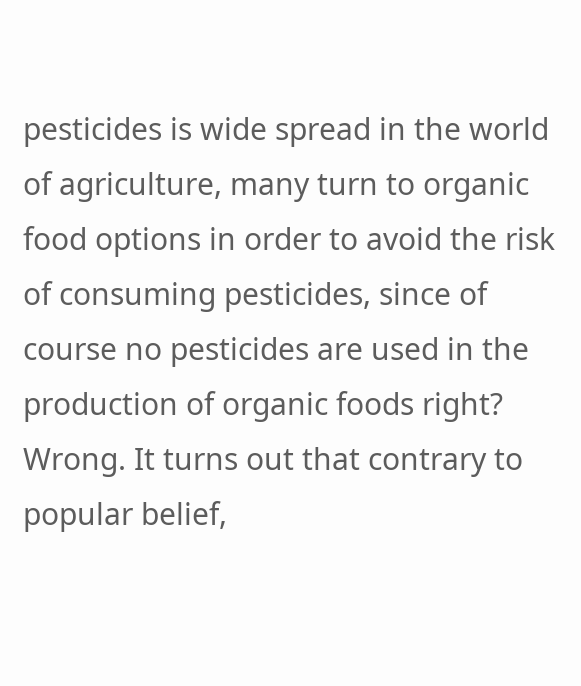pesticides is wide spread in the world of agriculture, many turn to organic food options in order to avoid the risk of consuming pesticides, since of course no pesticides are used in the production of organic foods right? Wrong. It turns out that contrary to popular belief,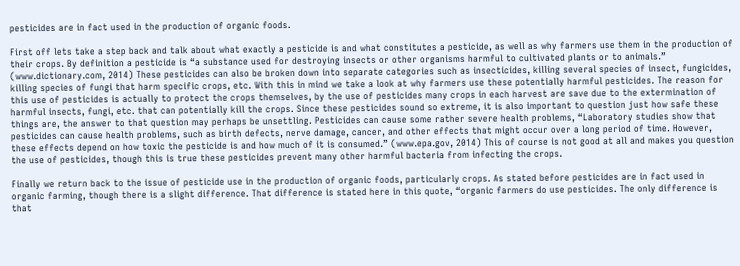pesticides are in fact used in the production of organic foods.

First off lets take a step back and talk about what exactly a pesticide is and what constitutes a pesticide, as well as why farmers use them in the production of their crops. By definition a pesticide is “a substance used for destroying insects or other organisms harmful to cultivated plants or to animals.” (www.dictionary.com, 2014) These pesticides can also be broken down into separate categories such as insecticides, killing several species of insect, fungicides, killing species of fungi that harm specific crops, etc. With this in mind we take a look at why farmers use these potentially harmful pesticides. The reason for this use of pesticides is actually to protect the crops themselves, by the use of pesticides many crops in each harvest are save due to the extermination of harmful insects, fungi, etc. that can potentially kill the crops. Since these pesticides sound so extreme, it is also important to question just how safe these things are, the answer to that question may perhaps be unsettling. Pesticides can cause some rather severe health problems, “Laboratory studies show that pesticides can cause health problems, such as birth defects, nerve damage, cancer, and other effects that might occur over a long period of time. However, these effects depend on how toxic the pesticide is and how much of it is consumed.” (www.epa.gov, 2014) This of course is not good at all and makes you question the use of pesticides, though this is true these pesticides prevent many other harmful bacteria from infecting the crops.

Finally we return back to the issue of pesticide use in the production of organic foods, particularly crops. As stated before pesticides are in fact used in organic farming, though there is a slight difference. That difference is stated here in this quote, “organic farmers do use pesticides. The only difference is that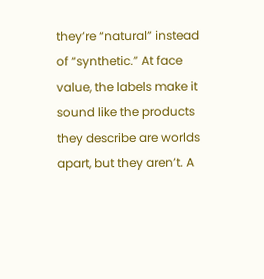they’re “natural” instead of “synthetic.” At face value, the labels make it sound like the products they describe are worlds apart, but they aren’t. A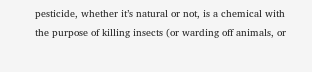pesticide, whether it’s natural or not, is a chemical with the purpose of killing insects (or warding off animals, or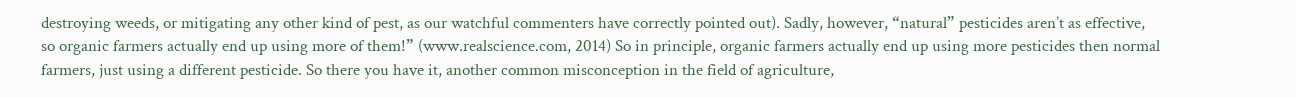destroying weeds, or mitigating any other kind of pest, as our watchful commenters have correctly pointed out). Sadly, however, “natural” pesticides aren’t as effective, so organic farmers actually end up using more of them!” (www.realscience.com, 2014) So in principle, organic farmers actually end up using more pesticides then normal farmers, just using a different pesticide. So there you have it, another common misconception in the field of agriculture,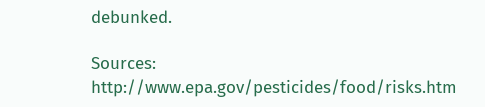debunked.

Sources: http://www.epa.gov/pesticides/food/risks.htm